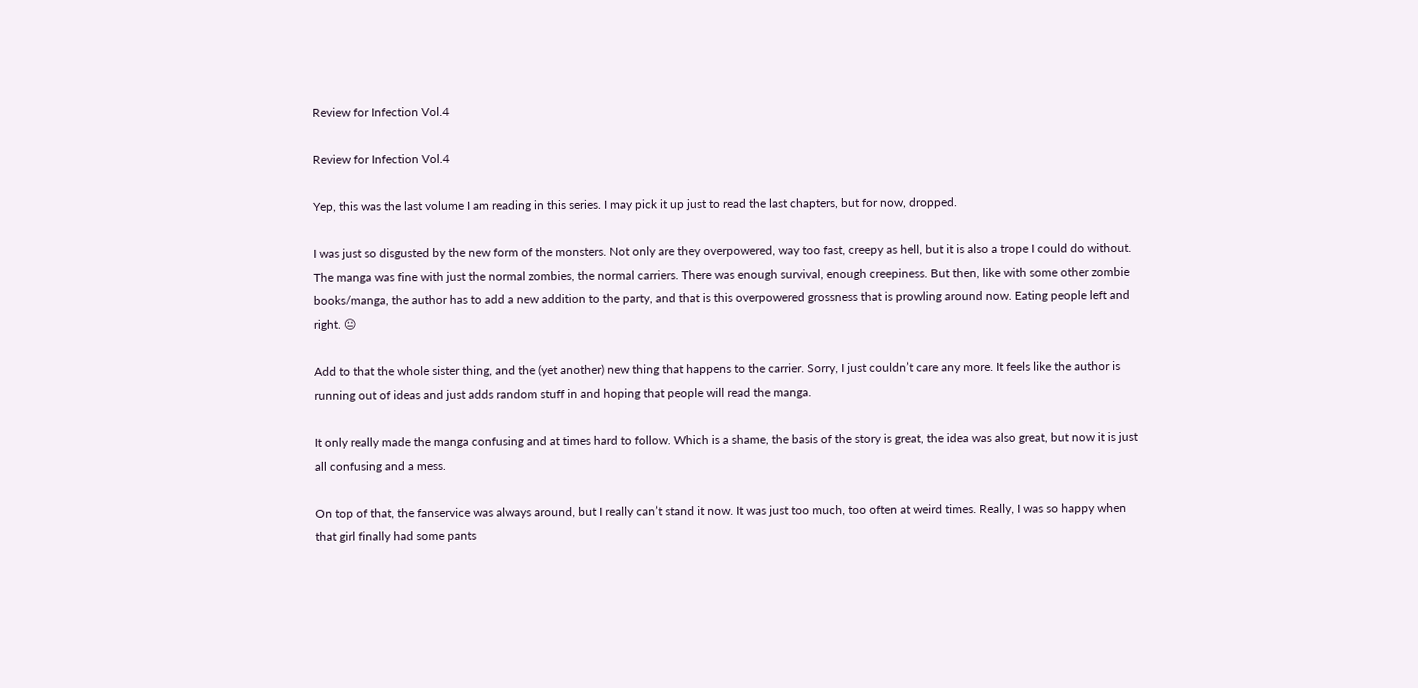Review for Infection Vol.4

Review for Infection Vol.4

Yep, this was the last volume I am reading in this series. I may pick it up just to read the last chapters, but for now, dropped.

I was just so disgusted by the new form of the monsters. Not only are they overpowered, way too fast, creepy as hell, but it is also a trope I could do without. The manga was fine with just the normal zombies, the normal carriers. There was enough survival, enough creepiness. But then, like with some other zombie books/manga, the author has to add a new addition to the party, and that is this overpowered grossness that is prowling around now. Eating people left and right. 😐

Add to that the whole sister thing, and the (yet another) new thing that happens to the carrier. Sorry, I just couldn’t care any more. It feels like the author is running out of ideas and just adds random stuff in and hoping that people will read the manga.

It only really made the manga confusing and at times hard to follow. Which is a shame, the basis of the story is great, the idea was also great, but now it is just all confusing and a mess.

On top of that, the fanservice was always around, but I really can’t stand it now. It was just too much, too often at weird times. Really, I was so happy when that girl finally had some pants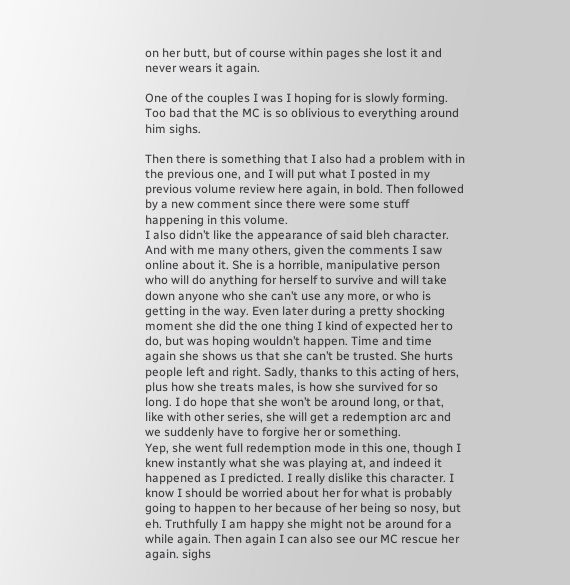on her butt, but of course within pages she lost it and never wears it again.

One of the couples I was I hoping for is slowly forming. Too bad that the MC is so oblivious to everything around him sighs.

Then there is something that I also had a problem with in the previous one, and I will put what I posted in my previous volume review here again, in bold. Then followed by a new comment since there were some stuff happening in this volume.
I also didn’t like the appearance of said bleh character. And with me many others, given the comments I saw online about it. She is a horrible, manipulative person who will do anything for herself to survive and will take down anyone who she can’t use any more, or who is getting in the way. Even later during a pretty shocking moment she did the one thing I kind of expected her to do, but was hoping wouldn’t happen. Time and time again she shows us that she can’t be trusted. She hurts people left and right. Sadly, thanks to this acting of hers, plus how she treats males, is how she survived for so long. I do hope that she won’t be around long, or that, like with other series, she will get a redemption arc and we suddenly have to forgive her or something.
Yep, she went full redemption mode in this one, though I knew instantly what she was playing at, and indeed it happened as I predicted. I really dislike this character. I know I should be worried about her for what is probably going to happen to her because of her being so nosy, but eh. Truthfully I am happy she might not be around for a while again. Then again I can also see our MC rescue her again. sighs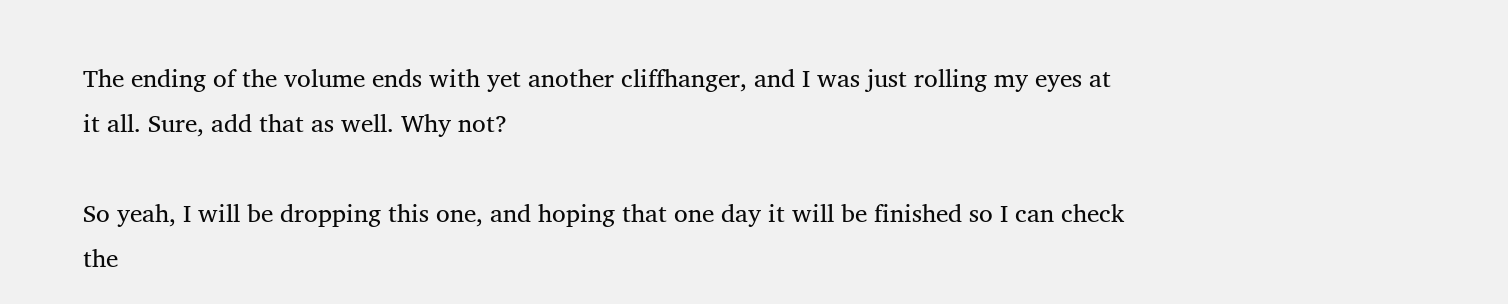The ending of the volume ends with yet another cliffhanger, and I was just rolling my eyes at it all. Sure, add that as well. Why not?

So yeah, I will be dropping this one, and hoping that one day it will be finished so I can check the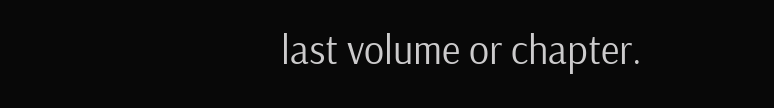last volume or chapter.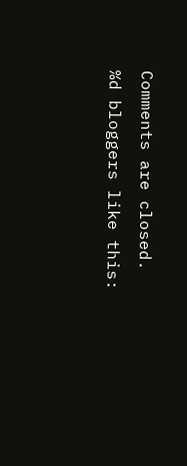Comments are closed.
%d bloggers like this: